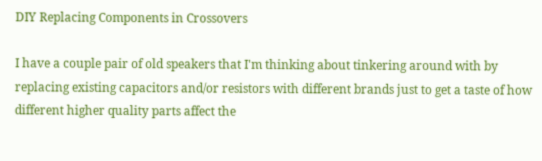DIY Replacing Components in Crossovers

I have a couple pair of old speakers that I'm thinking about tinkering around with by replacing existing capacitors and/or resistors with different brands just to get a taste of how different higher quality parts affect the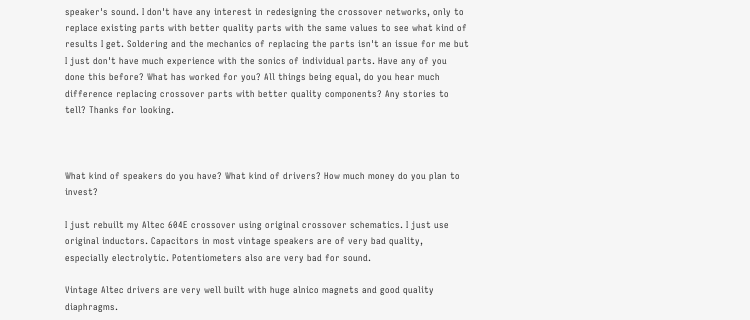speaker's sound. I don't have any interest in redesigning the crossover networks, only to replace existing parts with better quality parts with the same values to see what kind of results I get. Soldering and the mechanics of replacing the parts isn't an issue for me but I just don't have much experience with the sonics of individual parts. Have any of you done this before? What has worked for you? All things being equal, do you hear much difference replacing crossover parts with better quality components? Any stories to tell? Thanks for looking.



What kind of speakers do you have? What kind of drivers? How much money do you plan to invest?

I just rebuilt my Altec 604E crossover using original crossover schematics. I just use original inductors. Capacitors in most vintage speakers are of very bad quality, especially electrolytic. Potentiometers also are very bad for sound.

Vintage Altec drivers are very well built with huge alnico magnets and good quality diaphragms.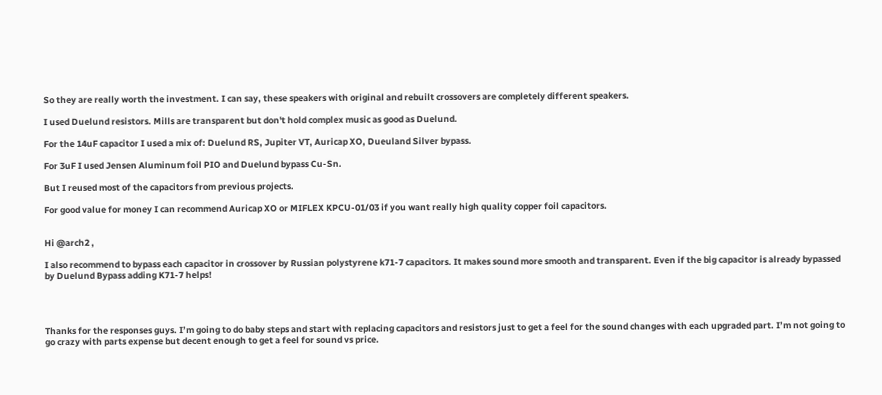So they are really worth the investment. I can say, these speakers with original and rebuilt crossovers are completely different speakers.

I used Duelund resistors. Mills are transparent but don't hold complex music as good as Duelund.

For the 14uF capacitor I used a mix of: Duelund RS, Jupiter VT, Auricap XO, Dueuland Silver bypass.

For 3uF I used Jensen Aluminum foil PIO and Duelund bypass Cu-Sn.

But I reused most of the capacitors from previous projects.

For good value for money I can recommend Auricap XO or MIFLEX KPCU-01/03 if you want really high quality copper foil capacitors.


Hi @arch2 ,

I also recommend to bypass each capacitor in crossover by Russian polystyrene k71-7 capacitors. It makes sound more smooth and transparent. Even if the big capacitor is already bypassed by Duelund Bypass adding K71-7 helps!




Thanks for the responses guys. I’m going to do baby steps and start with replacing capacitors and resistors just to get a feel for the sound changes with each upgraded part. I’m not going to go crazy with parts expense but decent enough to get a feel for sound vs price.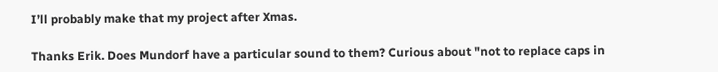I’ll probably make that my project after Xmas.

Thanks Erik. Does Mundorf have a particular sound to them? Curious about "not to replace caps in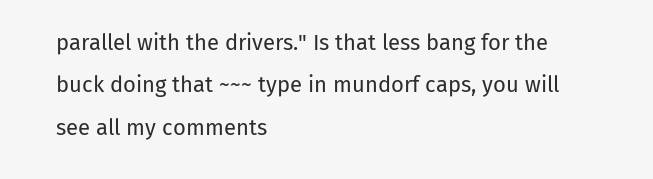parallel with the drivers." Is that less bang for the buck doing that ~~~ type in mundorf caps, you will see all my comments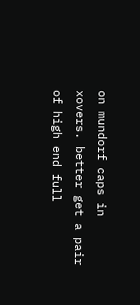on mundorf caps in xovers. better get a pair of high end full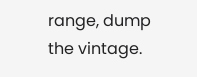range, dump the vintage.